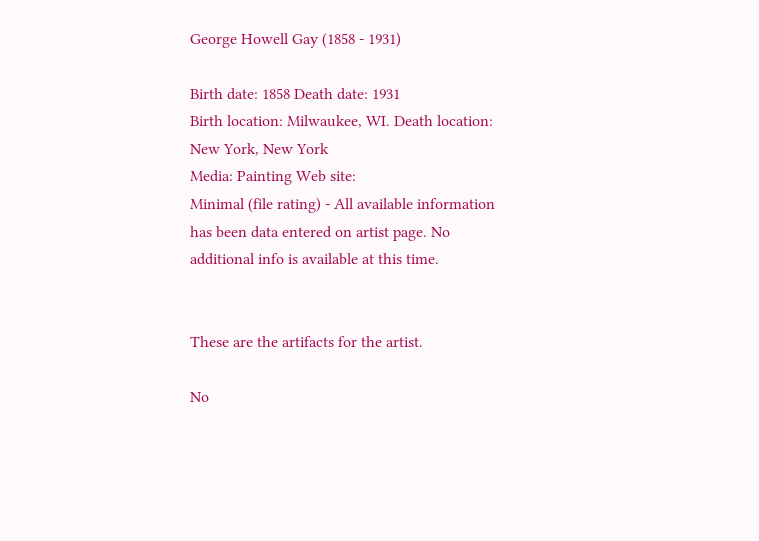George Howell Gay (1858 - 1931)

Birth date: 1858 Death date: 1931
Birth location: Milwaukee, WI. Death location: New York, New York
Media: Painting Web site:
Minimal (file rating) - All available information has been data entered on artist page. No additional info is available at this time.


These are the artifacts for the artist.

No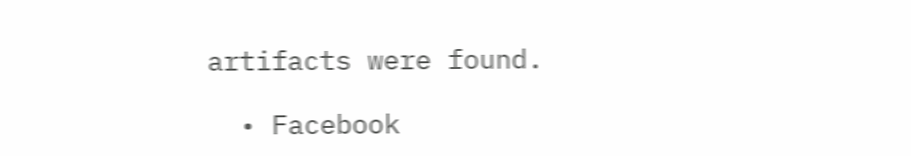artifacts were found.

  • Facebook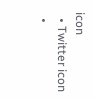icon
  • Twitter icon
  •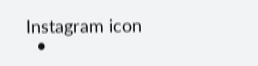Instagram icon
  •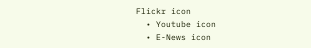Flickr icon
  • Youtube icon
  • E-News icon